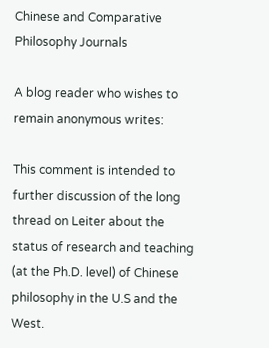Chinese and Comparative Philosophy Journals

A blog reader who wishes to remain anonymous writes:

This comment is intended to further discussion of the long thread on Leiter about the status of research and teaching (at the Ph.D. level) of Chinese philosophy in the U.S and the West.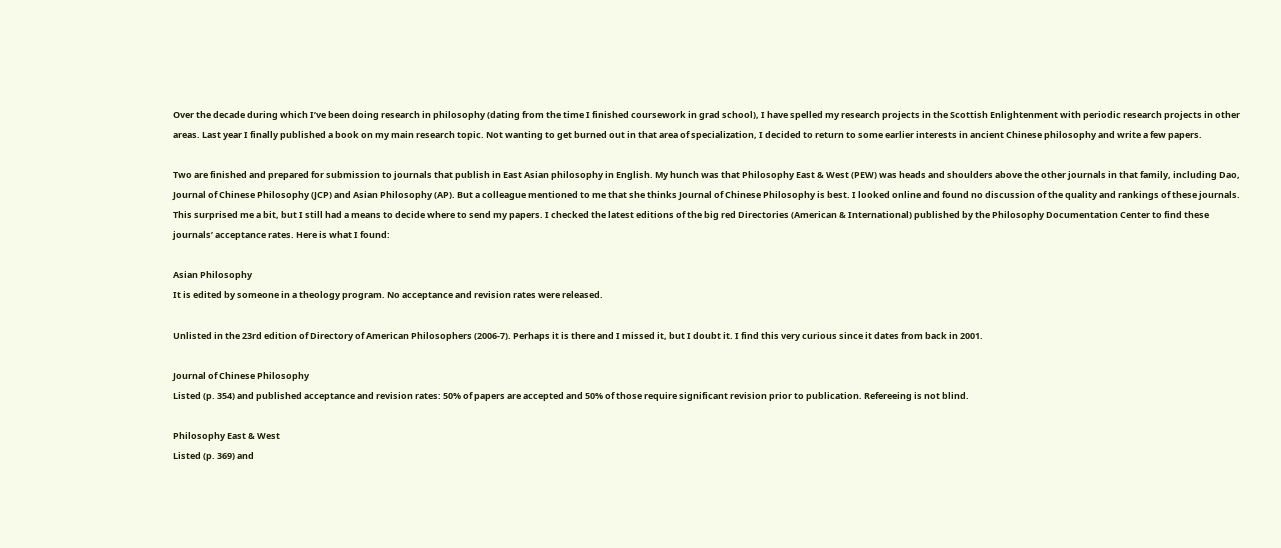Over the decade during which I’ve been doing research in philosophy (dating from the time I finished coursework in grad school), I have spelled my research projects in the Scottish Enlightenment with periodic research projects in other areas. Last year I finally published a book on my main research topic. Not wanting to get burned out in that area of specialization, I decided to return to some earlier interests in ancient Chinese philosophy and write a few papers.

Two are finished and prepared for submission to journals that publish in East Asian philosophy in English. My hunch was that Philosophy East & West (PEW) was heads and shoulders above the other journals in that family, including Dao, Journal of Chinese Philosophy (JCP) and Asian Philosophy (AP). But a colleague mentioned to me that she thinks Journal of Chinese Philosophy is best. I looked online and found no discussion of the quality and rankings of these journals. This surprised me a bit, but I still had a means to decide where to send my papers. I checked the latest editions of the big red Directories (American & International) published by the Philosophy Documentation Center to find these journals’ acceptance rates. Here is what I found:

Asian Philosophy
It is edited by someone in a theology program. No acceptance and revision rates were released.

Unlisted in the 23rd edition of Directory of American Philosophers (2006-7). Perhaps it is there and I missed it, but I doubt it. I find this very curious since it dates from back in 2001.

Journal of Chinese Philosophy
Listed (p. 354) and published acceptance and revision rates: 50% of papers are accepted and 50% of those require significant revision prior to publication. Refereeing is not blind.

Philosophy East & West
Listed (p. 369) and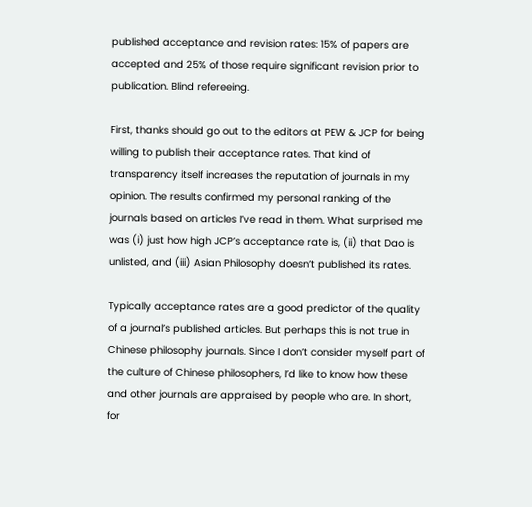published acceptance and revision rates: 15% of papers are accepted and 25% of those require significant revision prior to publication. Blind refereeing.

First, thanks should go out to the editors at PEW & JCP for being willing to publish their acceptance rates. That kind of transparency itself increases the reputation of journals in my opinion. The results confirmed my personal ranking of the journals based on articles I’ve read in them. What surprised me was (i) just how high JCP’s acceptance rate is, (ii) that Dao is unlisted, and (iii) Asian Philosophy doesn’t published its rates.

Typically acceptance rates are a good predictor of the quality of a journal’s published articles. But perhaps this is not true in Chinese philosophy journals. Since I don’t consider myself part of the culture of Chinese philosophers, I’d like to know how these and other journals are appraised by people who are. In short, for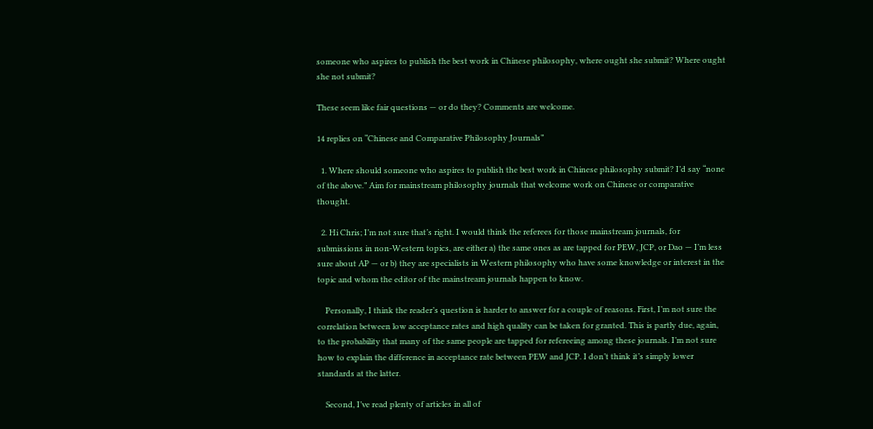someone who aspires to publish the best work in Chinese philosophy, where ought she submit? Where ought she not submit?

These seem like fair questions — or do they? Comments are welcome.

14 replies on “Chinese and Comparative Philosophy Journals”

  1. Where should someone who aspires to publish the best work in Chinese philosophy submit? I’d say “none of the above.” Aim for mainstream philosophy journals that welcome work on Chinese or comparative thought.

  2. Hi Chris; I’m not sure that’s right. I would think the referees for those mainstream journals, for submissions in non-Western topics, are either a) the same ones as are tapped for PEW, JCP, or Dao — I’m less sure about AP — or b) they are specialists in Western philosophy who have some knowledge or interest in the topic and whom the editor of the mainstream journals happen to know.

    Personally, I think the reader’s question is harder to answer for a couple of reasons. First, I’m not sure the correlation between low acceptance rates and high quality can be taken for granted. This is partly due, again, to the probability that many of the same people are tapped for refereeing among these journals. I’m not sure how to explain the difference in acceptance rate between PEW and JCP. I don’t think it’s simply lower standards at the latter.

    Second, I’ve read plenty of articles in all of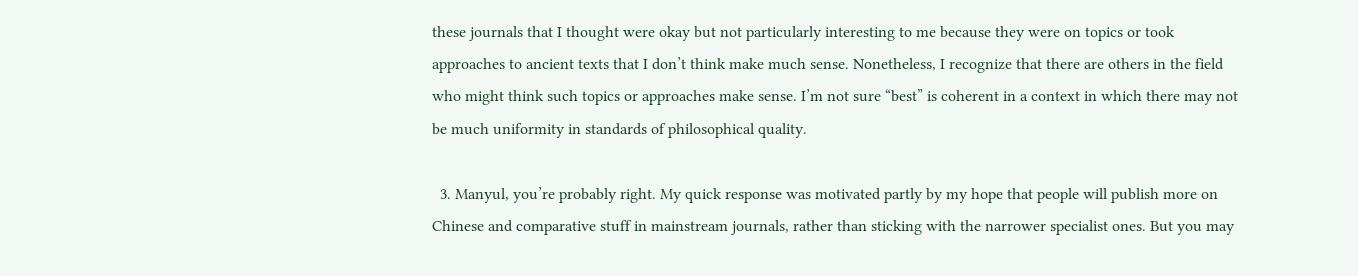these journals that I thought were okay but not particularly interesting to me because they were on topics or took approaches to ancient texts that I don’t think make much sense. Nonetheless, I recognize that there are others in the field who might think such topics or approaches make sense. I’m not sure “best” is coherent in a context in which there may not be much uniformity in standards of philosophical quality.

  3. Manyul, you’re probably right. My quick response was motivated partly by my hope that people will publish more on Chinese and comparative stuff in mainstream journals, rather than sticking with the narrower specialist ones. But you may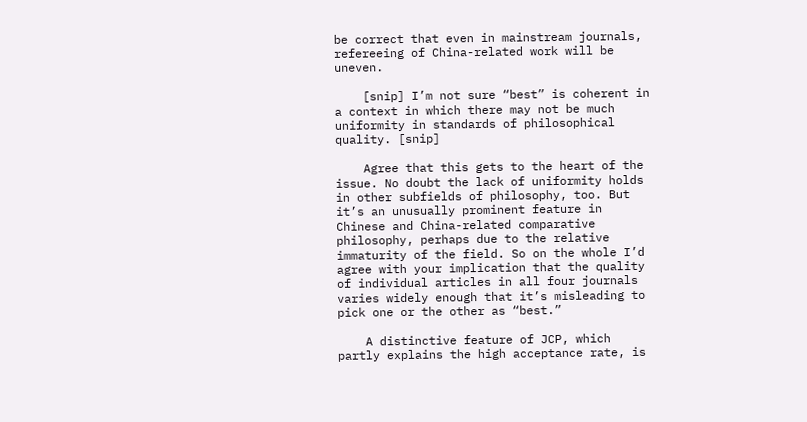be correct that even in mainstream journals, refereeing of China-related work will be uneven.

    [snip] I’m not sure “best” is coherent in a context in which there may not be much uniformity in standards of philosophical quality. [snip]

    Agree that this gets to the heart of the issue. No doubt the lack of uniformity holds in other subfields of philosophy, too. But it’s an unusually prominent feature in Chinese and China-related comparative philosophy, perhaps due to the relative immaturity of the field. So on the whole I’d agree with your implication that the quality of individual articles in all four journals varies widely enough that it’s misleading to pick one or the other as “best.”

    A distinctive feature of JCP, which partly explains the high acceptance rate, is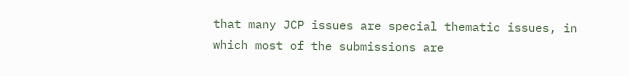that many JCP issues are special thematic issues, in which most of the submissions are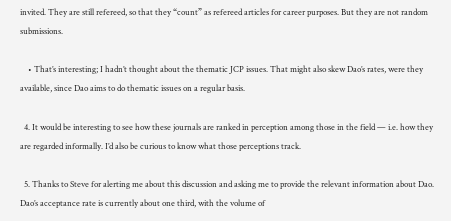invited. They are still refereed, so that they “count” as refereed articles for career purposes. But they are not random submissions.

    • That’s interesting; I hadn’t thought about the thematic JCP issues. That might also skew Dao’s rates, were they available, since Dao aims to do thematic issues on a regular basis.

  4. It would be interesting to see how these journals are ranked in perception among those in the field — i.e. how they are regarded informally. I’d also be curious to know what those perceptions track.

  5. Thanks to Steve for alerting me about this discussion and asking me to provide the relevant information about Dao. Dao’s acceptance rate is currently about one third, with the volume of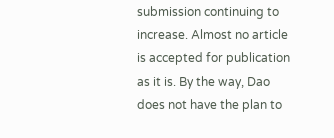submission continuing to increase. Almost no article is accepted for publication as it is. By the way, Dao does not have the plan to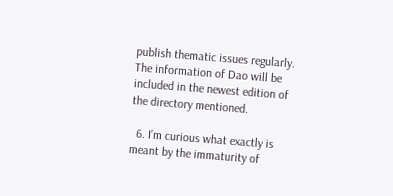publish thematic issues regularly. The information of Dao will be included in the newest edition of the directory mentioned.

  6. I’m curious what exactly is meant by the immaturity of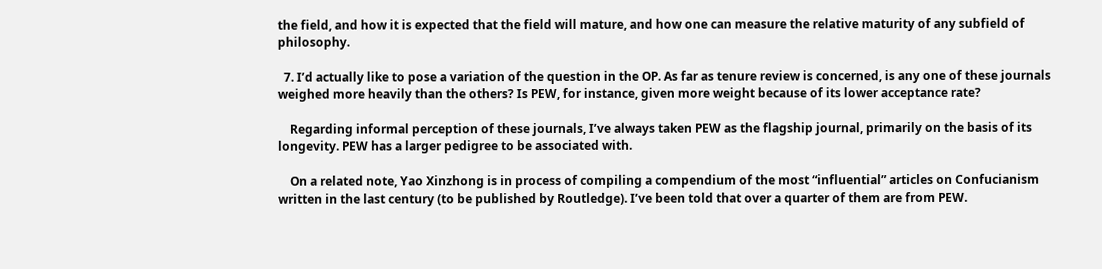the field, and how it is expected that the field will mature, and how one can measure the relative maturity of any subfield of philosophy.

  7. I’d actually like to pose a variation of the question in the OP. As far as tenure review is concerned, is any one of these journals weighed more heavily than the others? Is PEW, for instance, given more weight because of its lower acceptance rate?

    Regarding informal perception of these journals, I’ve always taken PEW as the flagship journal, primarily on the basis of its longevity. PEW has a larger pedigree to be associated with.

    On a related note, Yao Xinzhong is in process of compiling a compendium of the most “influential” articles on Confucianism written in the last century (to be published by Routledge). I’ve been told that over a quarter of them are from PEW.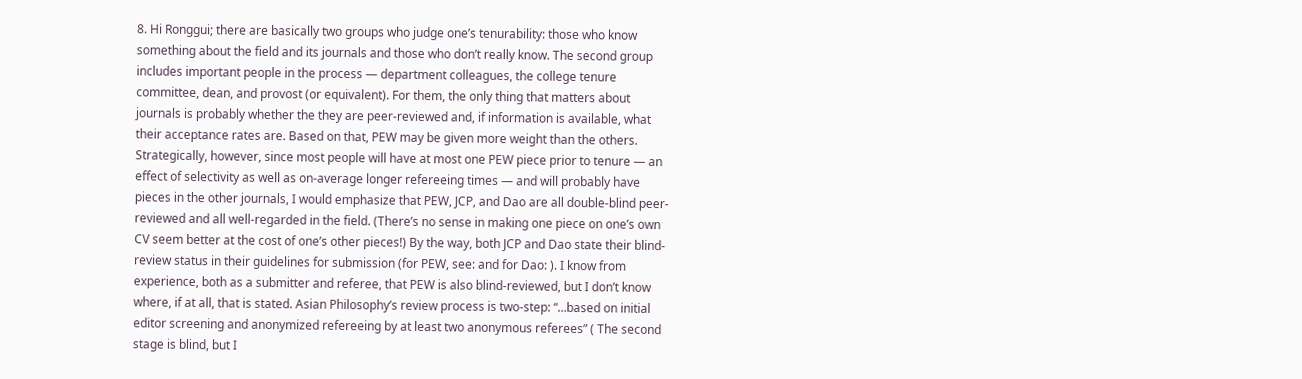8. Hi Ronggui; there are basically two groups who judge one’s tenurability: those who know something about the field and its journals and those who don’t really know. The second group includes important people in the process — department colleagues, the college tenure committee, dean, and provost (or equivalent). For them, the only thing that matters about journals is probably whether the they are peer-reviewed and, if information is available, what their acceptance rates are. Based on that, PEW may be given more weight than the others. Strategically, however, since most people will have at most one PEW piece prior to tenure — an effect of selectivity as well as on-average longer refereeing times — and will probably have pieces in the other journals, I would emphasize that PEW, JCP, and Dao are all double-blind peer-reviewed and all well-regarded in the field. (There’s no sense in making one piece on one’s own CV seem better at the cost of one’s other pieces!) By the way, both JCP and Dao state their blind-review status in their guidelines for submission (for PEW, see: and for Dao: ). I know from experience, both as a submitter and referee, that PEW is also blind-reviewed, but I don’t know where, if at all, that is stated. Asian Philosophy’s review process is two-step: “…based on initial editor screening and anonymized refereeing by at least two anonymous referees” ( The second stage is blind, but I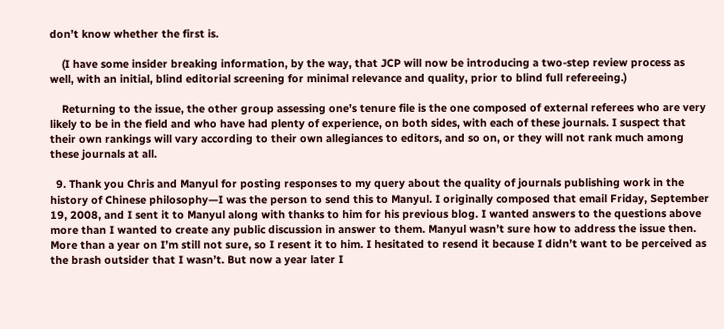don’t know whether the first is.

    (I have some insider breaking information, by the way, that JCP will now be introducing a two-step review process as well, with an initial, blind editorial screening for minimal relevance and quality, prior to blind full refereeing.)

    Returning to the issue, the other group assessing one’s tenure file is the one composed of external referees who are very likely to be in the field and who have had plenty of experience, on both sides, with each of these journals. I suspect that their own rankings will vary according to their own allegiances to editors, and so on, or they will not rank much among these journals at all.

  9. Thank you Chris and Manyul for posting responses to my query about the quality of journals publishing work in the history of Chinese philosophy—I was the person to send this to Manyul. I originally composed that email Friday, September 19, 2008, and I sent it to Manyul along with thanks to him for his previous blog. I wanted answers to the questions above more than I wanted to create any public discussion in answer to them. Manyul wasn’t sure how to address the issue then. More than a year on I’m still not sure, so I resent it to him. I hesitated to resend it because I didn’t want to be perceived as the brash outsider that I wasn’t. But now a year later I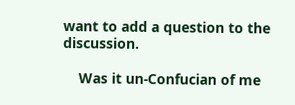want to add a question to the discussion.

    Was it un-Confucian of me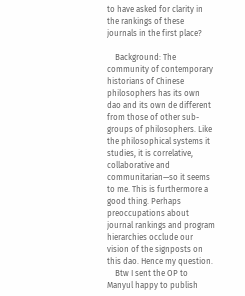to have asked for clarity in the rankings of these journals in the first place?

    Background: The community of contemporary historians of Chinese philosophers has its own dao and its own de different from those of other sub-groups of philosophers. Like the philosophical systems it studies, it is correlative, collaborative and communitarian—so it seems to me. This is furthermore a good thing. Perhaps preoccupations about journal rankings and program hierarchies occlude our vision of the signposts on this dao. Hence my question.
    Btw I sent the OP to Manyul happy to publish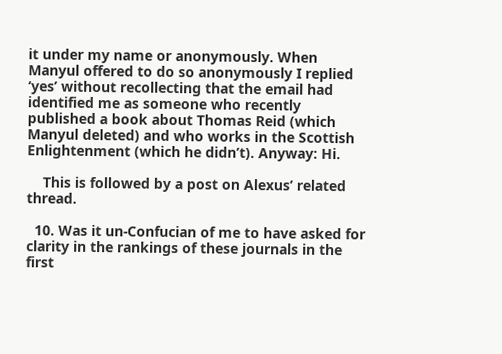it under my name or anonymously. When Manyul offered to do so anonymously I replied ‘yes’ without recollecting that the email had identified me as someone who recently published a book about Thomas Reid (which Manyul deleted) and who works in the Scottish Enlightenment (which he didn’t). Anyway: Hi.

    This is followed by a post on Alexus’ related thread.

  10. Was it un-Confucian of me to have asked for clarity in the rankings of these journals in the first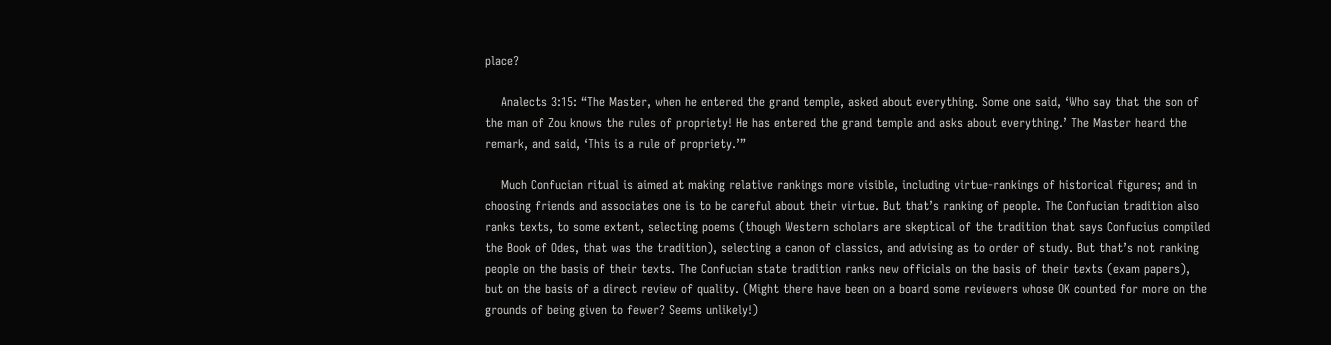place?

    Analects 3:15: “The Master, when he entered the grand temple, asked about everything. Some one said, ‘Who say that the son of the man of Zou knows the rules of propriety! He has entered the grand temple and asks about everything.’ The Master heard the remark, and said, ‘This is a rule of propriety.’”

    Much Confucian ritual is aimed at making relative rankings more visible, including virtue-rankings of historical figures; and in choosing friends and associates one is to be careful about their virtue. But that’s ranking of people. The Confucian tradition also ranks texts, to some extent, selecting poems (though Western scholars are skeptical of the tradition that says Confucius compiled the Book of Odes, that was the tradition), selecting a canon of classics, and advising as to order of study. But that’s not ranking people on the basis of their texts. The Confucian state tradition ranks new officials on the basis of their texts (exam papers), but on the basis of a direct review of quality. (Might there have been on a board some reviewers whose OK counted for more on the grounds of being given to fewer? Seems unlikely!)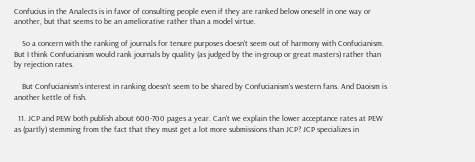Confucius in the Analects is in favor of consulting people even if they are ranked below oneself in one way or another, but that seems to be an ameliorative rather than a model virtue.

    So a concern with the ranking of journals for tenure purposes doesn’t seem out of harmony with Confucianism. But I think Confucianism would rank journals by quality (as judged by the in-group or great masters) rather than by rejection rates.

    But Confucianism’s interest in ranking doesn’t seem to be shared by Confucianism’s western fans. And Daoism is another kettle of fish.

  11. JCP and PEW both publish about 600-700 pages a year. Can’t we explain the lower acceptance rates at PEW as (partly) stemming from the fact that they must get a lot more submissions than JCP? JCP specializes in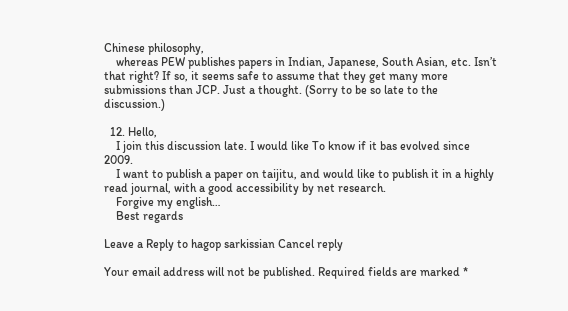Chinese philosophy,
    whereas PEW publishes papers in Indian, Japanese, South Asian, etc. Isn’t that right? If so, it seems safe to assume that they get many more submissions than JCP. Just a thought. (Sorry to be so late to the discussion.)

  12. Hello,
    I join this discussion late. I would like To know if it bas evolved since 2009.
    I want to publish a paper on taijitu, and would like to publish it in a highly read journal, with a good accessibility by net research.
    Forgive my english…
    Best regards

Leave a Reply to hagop sarkissian Cancel reply

Your email address will not be published. Required fields are marked *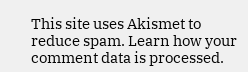This site uses Akismet to reduce spam. Learn how your comment data is processed.